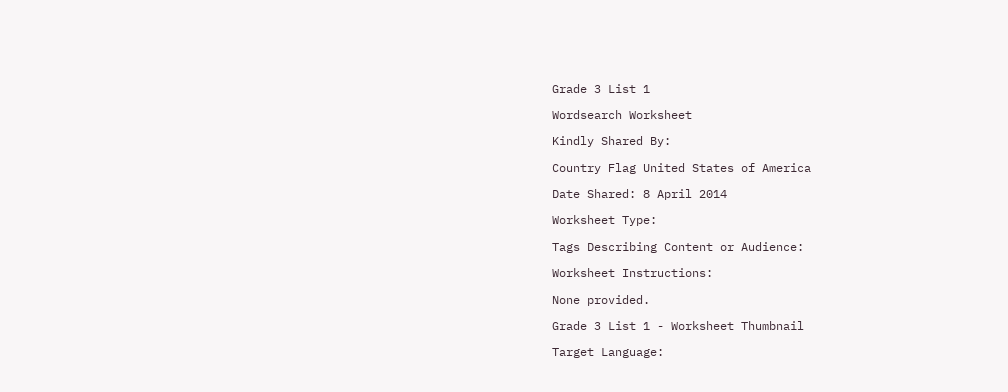Grade 3 List 1

Wordsearch Worksheet

Kindly Shared By:

Country Flag United States of America

Date Shared: 8 April 2014

Worksheet Type:

Tags Describing Content or Audience:

Worksheet Instructions:

None provided.

Grade 3 List 1 - Worksheet Thumbnail

Target Language: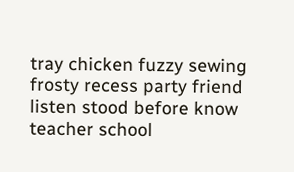tray chicken fuzzy sewing frosty recess party friend listen stood before know teacher school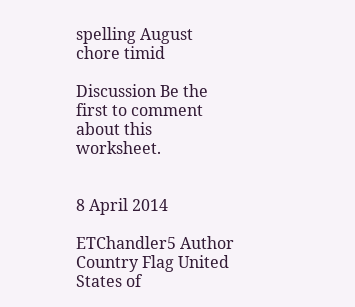spelling August chore timid

Discussion Be the first to comment about this worksheet.


8 April 2014

ETChandler5 Author Country Flag United States of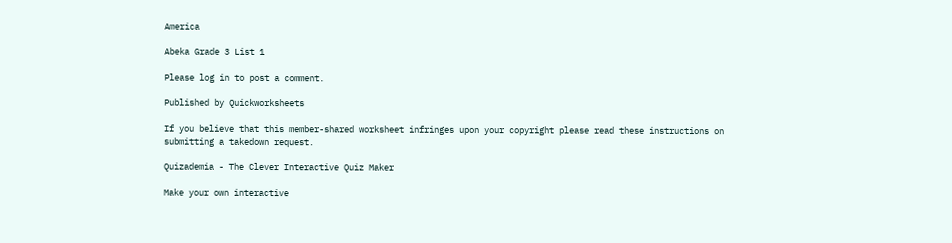America

Abeka Grade 3 List 1

Please log in to post a comment.

Published by Quickworksheets

If you believe that this member-shared worksheet infringes upon your copyright please read these instructions on submitting a takedown request.

Quizademia - The Clever Interactive Quiz Maker

Make your own interactive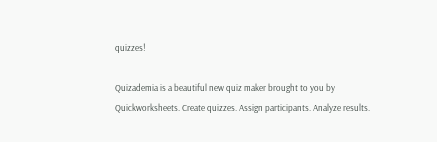quizzes!

Quizademia is a beautiful new quiz maker brought to you by Quickworksheets. Create quizzes. Assign participants. Analyze results.